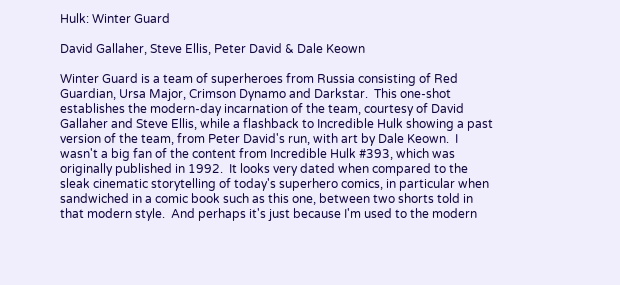Hulk: Winter Guard

David Gallaher, Steve Ellis, Peter David & Dale Keown

Winter Guard is a team of superheroes from Russia consisting of Red Guardian, Ursa Major, Crimson Dynamo and Darkstar.  This one-shot establishes the modern-day incarnation of the team, courtesy of David Gallaher and Steve Ellis, while a flashback to Incredible Hulk showing a past version of the team, from Peter David's run, with art by Dale Keown.  I wasn't a big fan of the content from Incredible Hulk #393, which was originally published in 1992.  It looks very dated when compared to the sleak cinematic storytelling of today's superhero comics, in particular when sandwiched in a comic book such as this one, between two shorts told in that modern style.  And perhaps it's just because I'm used to the modern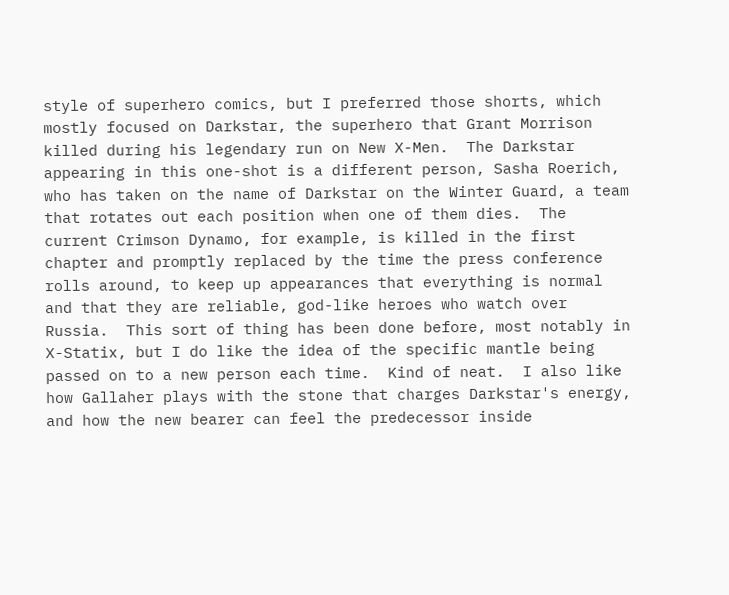style of superhero comics, but I preferred those shorts, which mostly focused on Darkstar, the superhero that Grant Morrison killed during his legendary run on New X-Men.  The Darkstar appearing in this one-shot is a different person, Sasha Roerich, who has taken on the name of Darkstar on the Winter Guard, a team that rotates out each position when one of them dies.  The current Crimson Dynamo, for example, is killed in the first chapter and promptly replaced by the time the press conference rolls around, to keep up appearances that everything is normal and that they are reliable, god-like heroes who watch over Russia.  This sort of thing has been done before, most notably in X-Statix, but I do like the idea of the specific mantle being passed on to a new person each time.  Kind of neat.  I also like how Gallaher plays with the stone that charges Darkstar's energy, and how the new bearer can feel the predecessor inside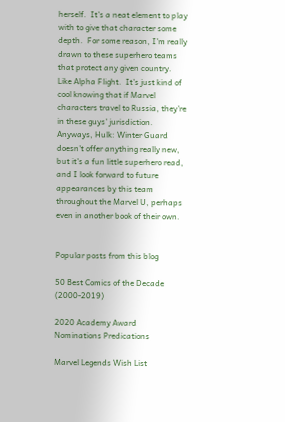herself.  It's a neat element to play with to give that character some depth.  For some reason, I'm really drawn to these superhero teams that protect any given country.  Like Alpha Flight.  It's just kind of cool knowing that if Marvel characters travel to Russia, they're in these guys' jurisdiction.  Anyways, Hulk: Winter Guard doesn't offer anything really new, but it's a fun little superhero read, and I look forward to future appearances by this team throughout the Marvel U, perhaps even in another book of their own.


Popular posts from this blog

50 Best Comics of the Decade (2000-2019)

2020 Academy Award Nominations Predications

Marvel Legends Wish List